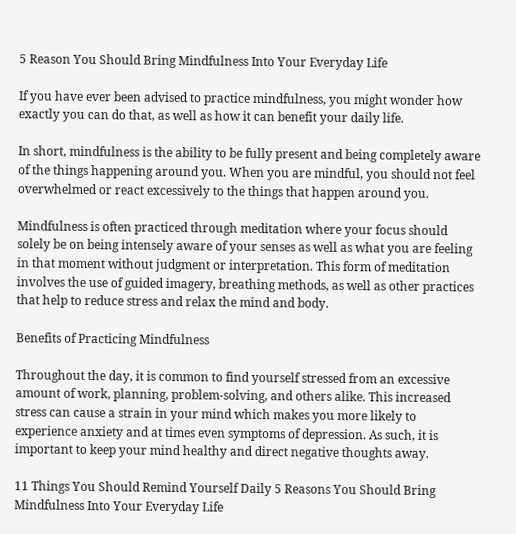5 Reason You Should Bring Mindfulness Into Your Everyday Life

If you have ever been advised to practice mindfulness, you might wonder how exactly you can do that, as well as how it can benefit your daily life.

In short, mindfulness is the ability to be fully present and being completely aware of the things happening around you. When you are mindful, you should not feel overwhelmed or react excessively to the things that happen around you.

Mindfulness is often practiced through meditation where your focus should solely be on being intensely aware of your senses as well as what you are feeling in that moment without judgment or interpretation. This form of meditation involves the use of guided imagery, breathing methods, as well as other practices that help to reduce stress and relax the mind and body.

Benefits of Practicing Mindfulness

Throughout the day, it is common to find yourself stressed from an excessive amount of work, planning, problem-solving, and others alike. This increased stress can cause a strain in your mind which makes you more likely to experience anxiety and at times even symptoms of depression. As such, it is important to keep your mind healthy and direct negative thoughts away.

11 Things You Should Remind Yourself Daily 5 Reasons You Should Bring Mindfulness Into Your Everyday Life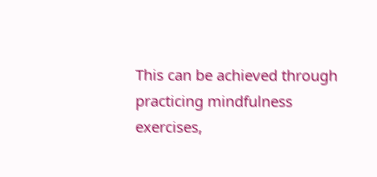This can be achieved through practicing mindfulness exercises,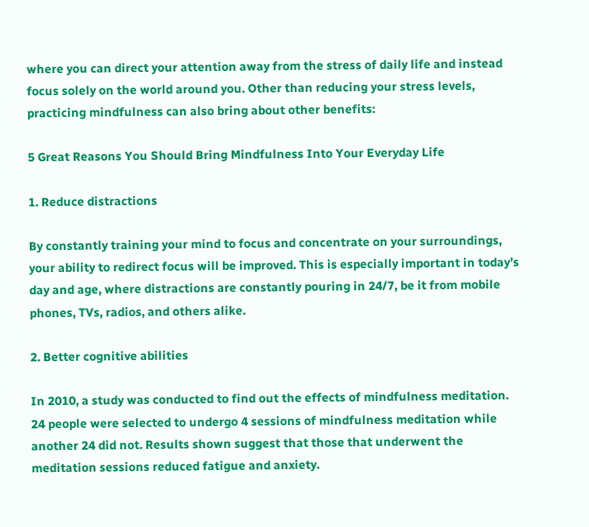where you can direct your attention away from the stress of daily life and instead focus solely on the world around you. Other than reducing your stress levels, practicing mindfulness can also bring about other benefits:

5 Great Reasons You Should Bring Mindfulness Into Your Everyday Life

1. Reduce distractions

By constantly training your mind to focus and concentrate on your surroundings, your ability to redirect focus will be improved. This is especially important in today’s day and age, where distractions are constantly pouring in 24/7, be it from mobile phones, TVs, radios, and others alike.

2. Better cognitive abilities

In 2010, a study was conducted to find out the effects of mindfulness meditation. 24 people were selected to undergo 4 sessions of mindfulness meditation while another 24 did not. Results shown suggest that those that underwent the meditation sessions reduced fatigue and anxiety.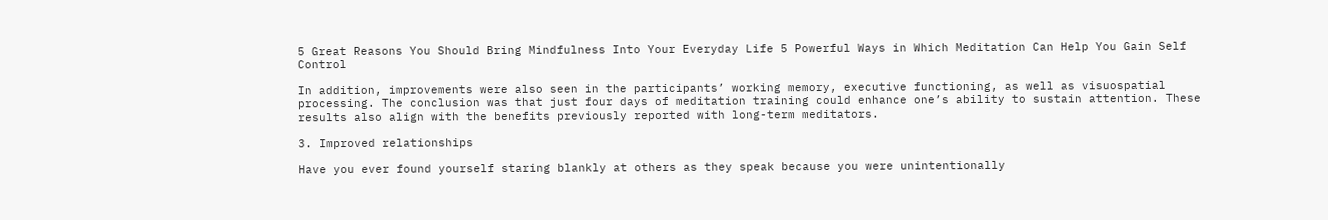5 Great Reasons You Should Bring Mindfulness Into Your Everyday Life 5 Powerful Ways in Which Meditation Can Help You Gain Self Control

In addition, improvements were also seen in the participants’ working memory, executive functioning, as well as visuospatial processing. The conclusion was that just four days of meditation training could enhance one’s ability to sustain attention. These results also align with the benefits previously reported with long-term meditators.

3. Improved relationships

Have you ever found yourself staring blankly at others as they speak because you were unintentionally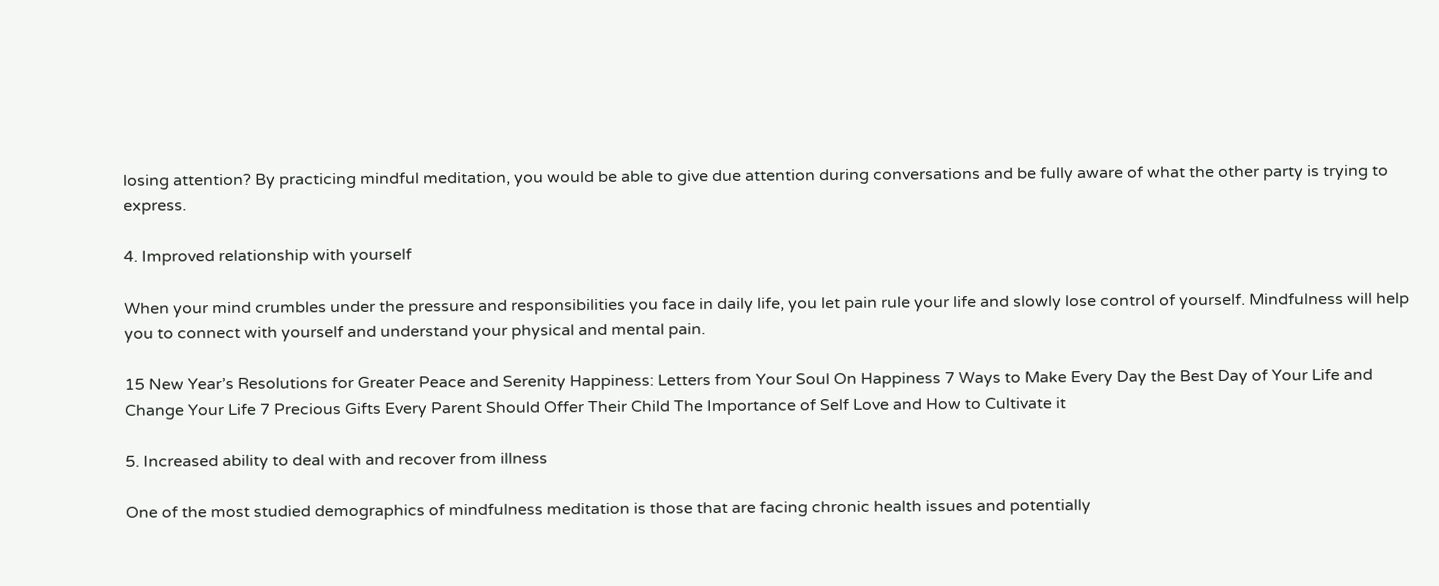losing attention? By practicing mindful meditation, you would be able to give due attention during conversations and be fully aware of what the other party is trying to express.

4. Improved relationship with yourself

When your mind crumbles under the pressure and responsibilities you face in daily life, you let pain rule your life and slowly lose control of yourself. Mindfulness will help you to connect with yourself and understand your physical and mental pain.

15 New Year’s Resolutions for Greater Peace and Serenity Happiness: Letters from Your Soul On Happiness 7 Ways to Make Every Day the Best Day of Your Life and Change Your Life 7 Precious Gifts Every Parent Should Offer Their Child The Importance of Self Love and How to Cultivate it

5. Increased ability to deal with and recover from illness

One of the most studied demographics of mindfulness meditation is those that are facing chronic health issues and potentially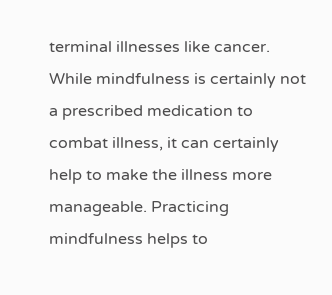terminal illnesses like cancer. While mindfulness is certainly not a prescribed medication to combat illness, it can certainly help to make the illness more manageable. Practicing mindfulness helps to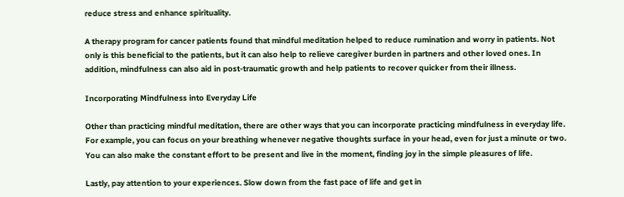reduce stress and enhance spirituality.

A therapy program for cancer patients found that mindful meditation helped to reduce rumination and worry in patients. Not only is this beneficial to the patients, but it can also help to relieve caregiver burden in partners and other loved ones. In addition, mindfulness can also aid in post-traumatic growth and help patients to recover quicker from their illness.

Incorporating Mindfulness into Everyday Life

Other than practicing mindful meditation, there are other ways that you can incorporate practicing mindfulness in everyday life. For example, you can focus on your breathing whenever negative thoughts surface in your head, even for just a minute or two. You can also make the constant effort to be present and live in the moment, finding joy in the simple pleasures of life.

Lastly, pay attention to your experiences. Slow down from the fast pace of life and get in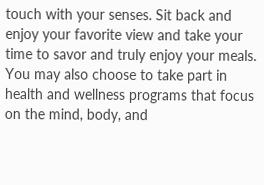touch with your senses. Sit back and enjoy your favorite view and take your time to savor and truly enjoy your meals. You may also choose to take part in health and wellness programs that focus on the mind, body, and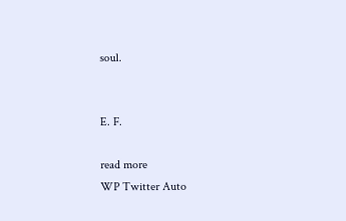soul.


E. F.

read more
WP Twitter Auto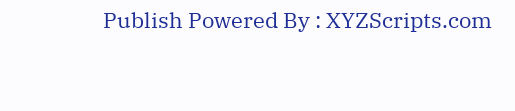Publish Powered By : XYZScripts.com